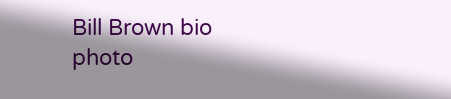Bill Brown bio photo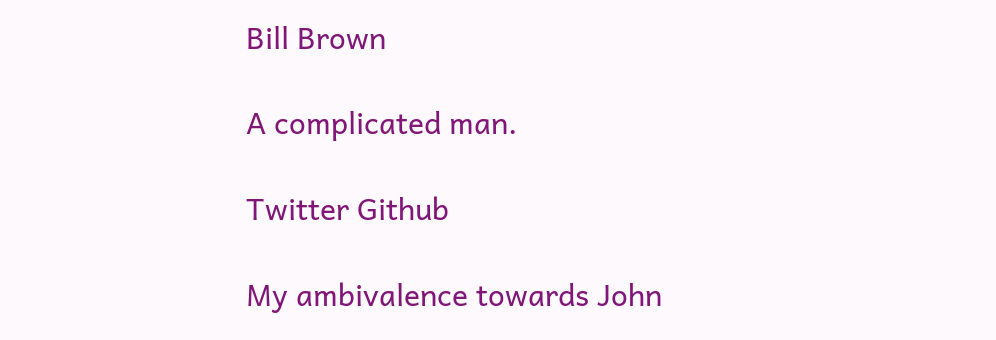Bill Brown

A complicated man.

Twitter Github

My ambivalence towards John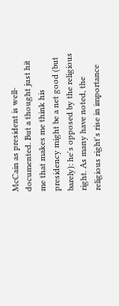McCain as president is well-documented. But a thought just hit me that makes me think his presidency might be a net good (but barely): he's opposed by the religious right. As many have noted, the religious right's rise in importance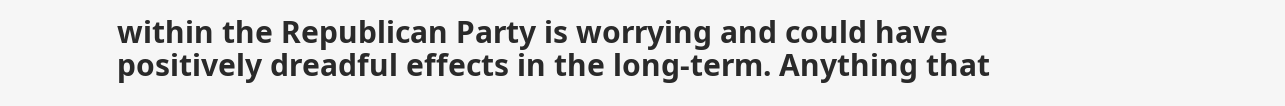within the Republican Party is worrying and could have positively dreadful effects in the long-term. Anything that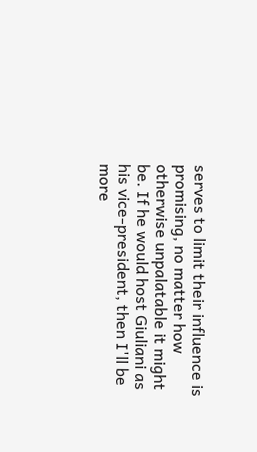serves to limit their influence is promising, no matter how otherwise unpalatable it might be. If he would host Giuliani as his vice-president, then I'll be more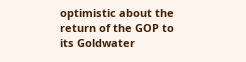optimistic about the return of the GOP to its Goldwater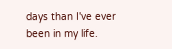days than I've ever been in my life.